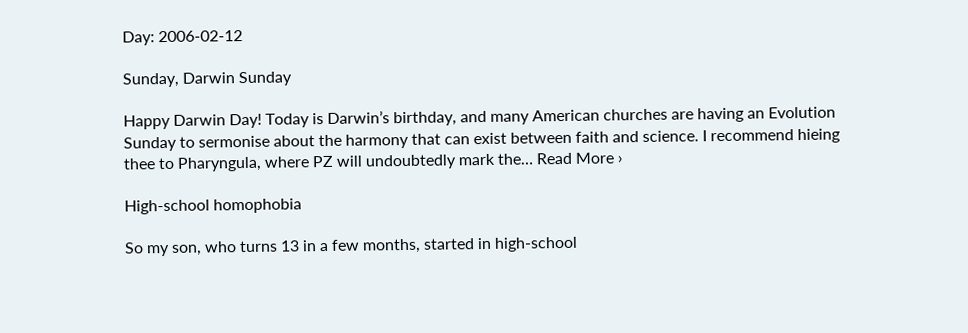Day: 2006-02-12

Sunday, Darwin Sunday

Happy Darwin Day! Today is Darwin’s birthday, and many American churches are having an Evolution Sunday to sermonise about the harmony that can exist between faith and science. I recommend hieing thee to Pharyngula, where PZ will undoubtedly mark the… Read More ›

High-school homophobia

So my son, who turns 13 in a few months, started in high-school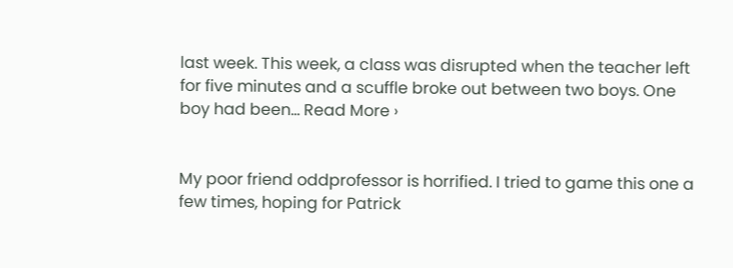last week. This week, a class was disrupted when the teacher left for five minutes and a scuffle broke out between two boys. One boy had been… Read More ›


My poor friend oddprofessor is horrified. I tried to game this one a few times, hoping for Patrick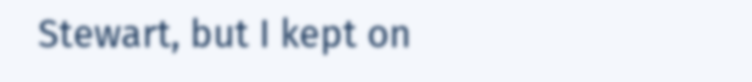Stewart, but I kept on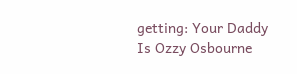getting: Your Daddy Is Ozzy Osbourne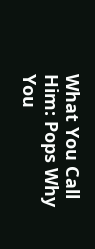What You Call Him: Pops Why You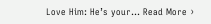Love Him: He’s your… Read More ›